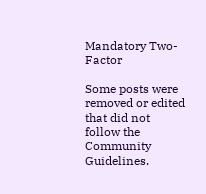Mandatory Two-Factor

Some posts were removed or edited that did not follow the Community Guidelines.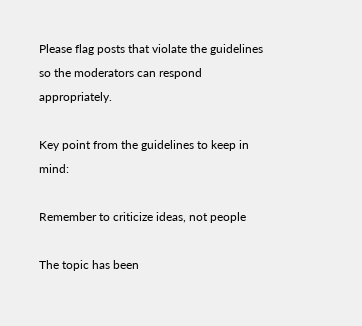Please flag posts that violate the guidelines so the moderators can respond appropriately.

Key point from the guidelines to keep in mind:

Remember to criticize ideas, not people

The topic has been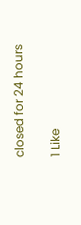closed for 24 hours

1 Like